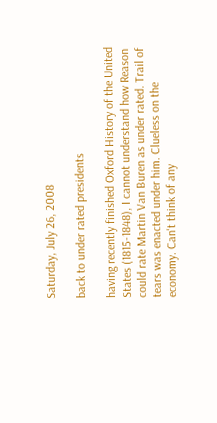Saturday, July 26, 2008

back to under rated presidents

having recently finished Oxford History of the United States (1815-1848), I cannot understand how Reason could rate Martin Van Buren as under rated. Trail of tears was enacted under him. Clueless on the economy. Can't think of any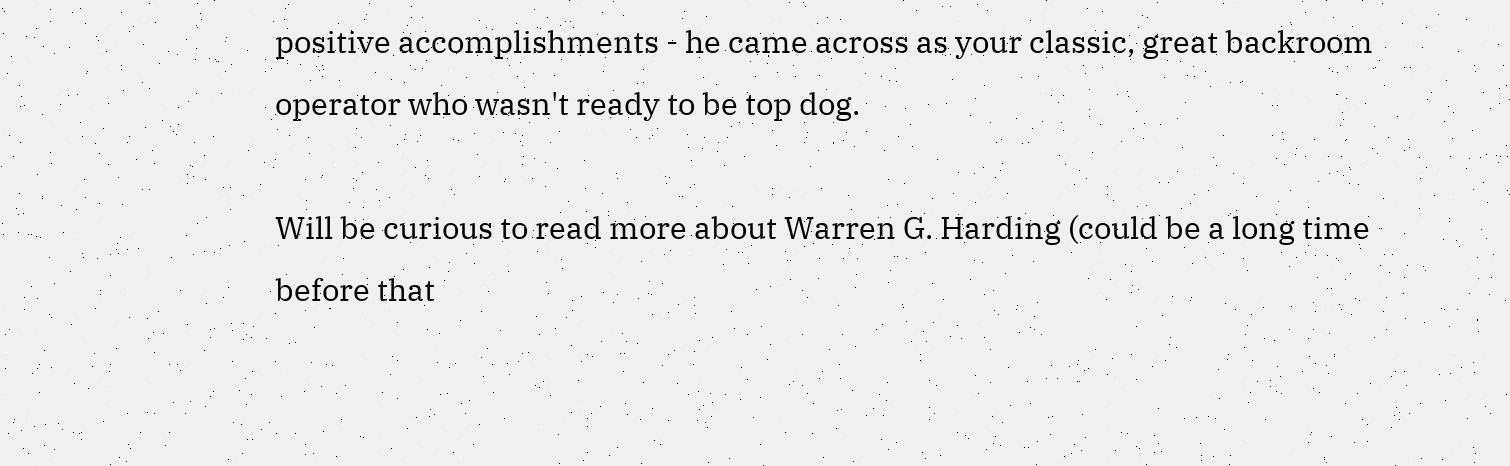positive accomplishments - he came across as your classic, great backroom operator who wasn't ready to be top dog.

Will be curious to read more about Warren G. Harding (could be a long time before that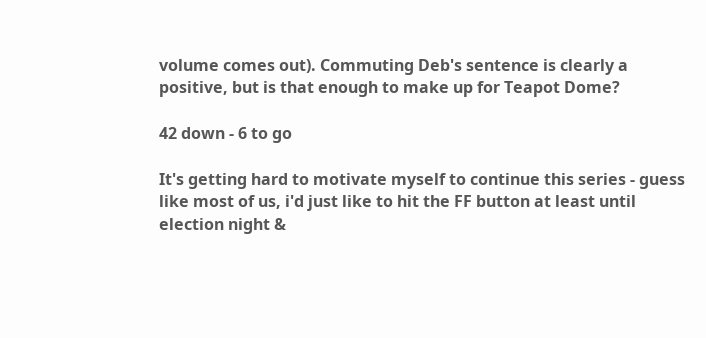volume comes out). Commuting Deb's sentence is clearly a positive, but is that enough to make up for Teapot Dome?

42 down - 6 to go

It's getting hard to motivate myself to continue this series - guess like most of us, i'd just like to hit the FF button at least until election night &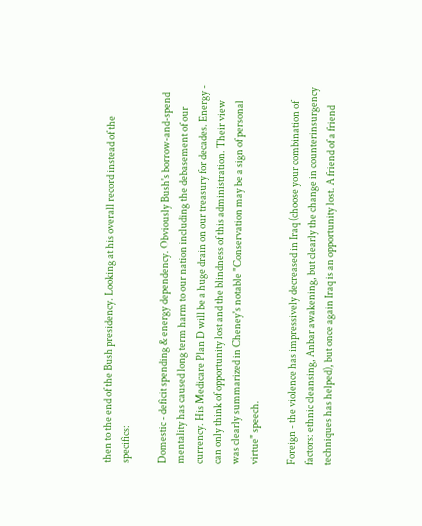then to the end of the Bush presidency. Looking at his overall record instead of the specifics:

Domestic - deficit spending & energy dependency. Obviously Bush's borrow-and-spend mentality has caused long term harm to our nation including the debasement of our currency. His Medicare Plan D will be a huge drain on our treasury for decades. Energy - can only think of opportunity lost and the blindness of this administration. Their view was clearly summarized in Cheney's notable "Conservation may be a sign of personal virtue" speech.

Foreign - the violence has impressively decreased in Iraq (choose your combination of factors: ethnic cleansing, Anbar awakening, but clearly the change in counterinsurgency techniques has helped), but once again Iraq is an opportunity lost. A friend of a friend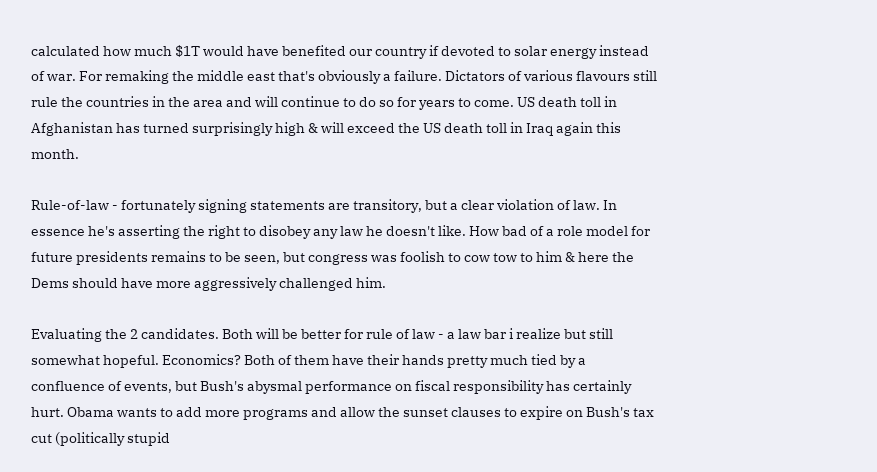calculated how much $1T would have benefited our country if devoted to solar energy instead of war. For remaking the middle east that's obviously a failure. Dictators of various flavours still rule the countries in the area and will continue to do so for years to come. US death toll in Afghanistan has turned surprisingly high & will exceed the US death toll in Iraq again this month.

Rule-of-law - fortunately signing statements are transitory, but a clear violation of law. In essence he's asserting the right to disobey any law he doesn't like. How bad of a role model for future presidents remains to be seen, but congress was foolish to cow tow to him & here the Dems should have more aggressively challenged him.

Evaluating the 2 candidates. Both will be better for rule of law - a law bar i realize but still somewhat hopeful. Economics? Both of them have their hands pretty much tied by a confluence of events, but Bush's abysmal performance on fiscal responsibility has certainly hurt. Obama wants to add more programs and allow the sunset clauses to expire on Bush's tax cut (politically stupid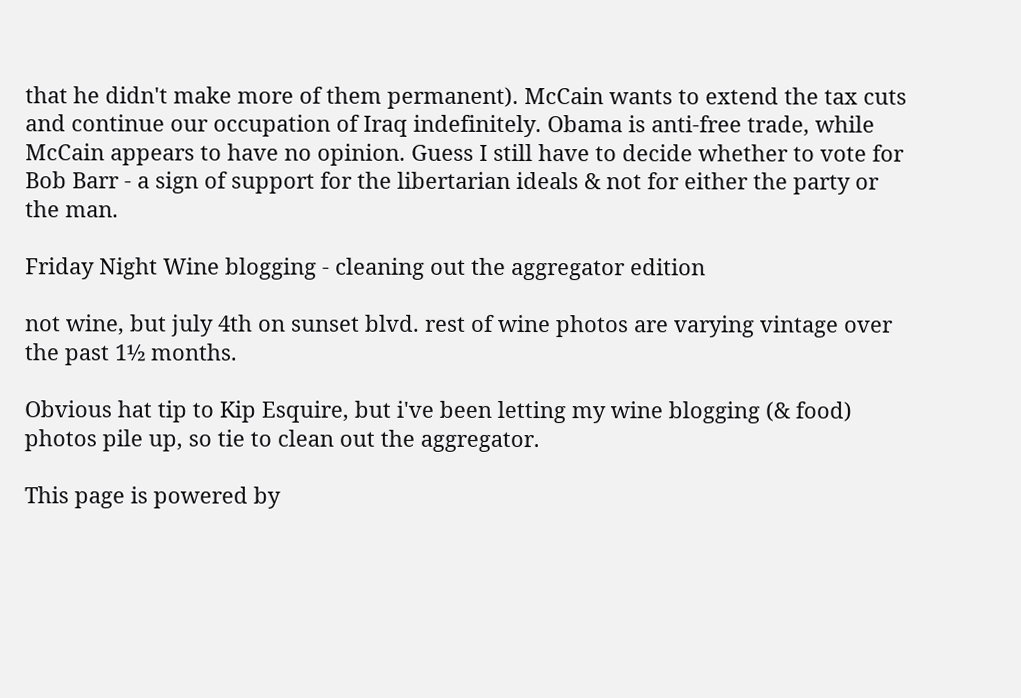that he didn't make more of them permanent). McCain wants to extend the tax cuts and continue our occupation of Iraq indefinitely. Obama is anti-free trade, while McCain appears to have no opinion. Guess I still have to decide whether to vote for Bob Barr - a sign of support for the libertarian ideals & not for either the party or the man.

Friday Night Wine blogging - cleaning out the aggregator edition

not wine, but july 4th on sunset blvd. rest of wine photos are varying vintage over the past 1½ months.

Obvious hat tip to Kip Esquire, but i've been letting my wine blogging (& food) photos pile up, so tie to clean out the aggregator.

This page is powered by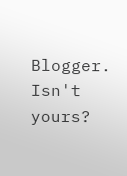Blogger. Isn't yours?